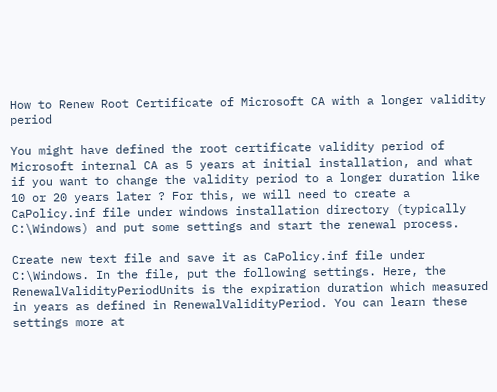How to Renew Root Certificate of Microsoft CA with a longer validity period

You might have defined the root certificate validity period of Microsoft internal CA as 5 years at initial installation, and what if you want to change the validity period to a longer duration like 10 or 20 years later ? For this, we will need to create a CaPolicy.inf file under windows installation directory (typically C:\Windows) and put some settings and start the renewal process.

Create new text file and save it as CaPolicy.inf file under C:\Windows. In the file, put the following settings. Here, the RenewalValidityPeriodUnits is the expiration duration which measured in years as defined in RenewalValidityPeriod. You can learn these settings more at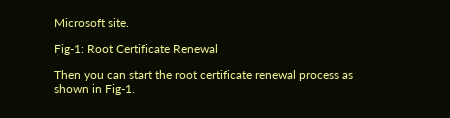Microsoft site.

Fig-1: Root Certificate Renewal

Then you can start the root certificate renewal process as shown in Fig-1.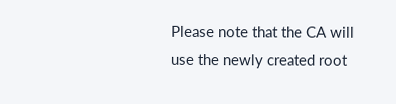Please note that the CA will use the newly created root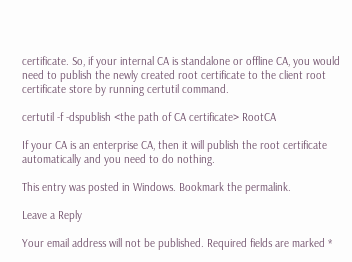certificate. So, if your internal CA is standalone or offline CA, you would need to publish the newly created root certificate to the client root certificate store by running certutil command.

certutil -f -dspublish <the path of CA certificate> RootCA

If your CA is an enterprise CA, then it will publish the root certificate automatically and you need to do nothing.

This entry was posted in Windows. Bookmark the permalink.

Leave a Reply

Your email address will not be published. Required fields are marked *